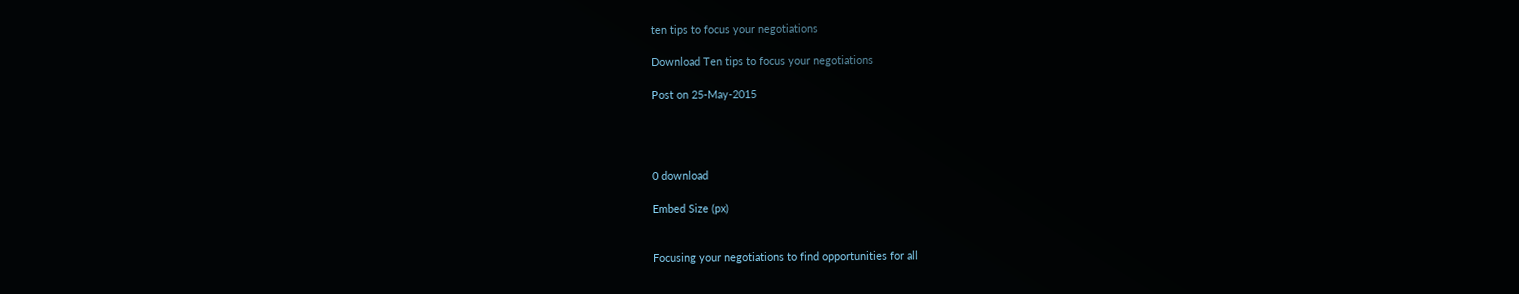ten tips to focus your negotiations

Download Ten tips to focus your negotiations

Post on 25-May-2015




0 download

Embed Size (px)


Focusing your negotiations to find opportunities for all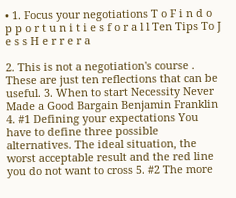• 1. Focus your negotiations T o F i n d o p p o r t u n i t i e s f o r a l l Ten Tips To J e s s H e r r e r a

2. This is not a negotiation's course . These are just ten reflections that can be useful. 3. When to start Necessity Never Made a Good Bargain Benjamin Franklin 4. #1 Defining your expectations You have to define three possible alternatives. The ideal situation, the worst acceptable result and the red line you do not want to cross 5. #2 The more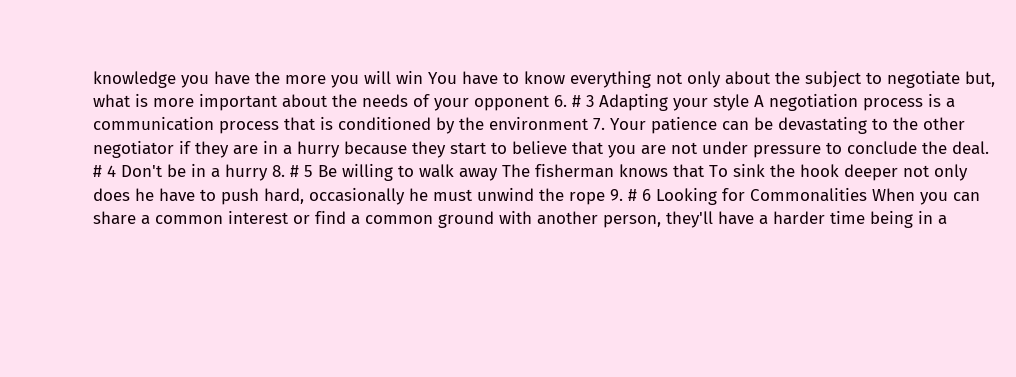knowledge you have the more you will win You have to know everything not only about the subject to negotiate but, what is more important about the needs of your opponent 6. # 3 Adapting your style A negotiation process is a communication process that is conditioned by the environment 7. Your patience can be devastating to the other negotiator if they are in a hurry because they start to believe that you are not under pressure to conclude the deal. # 4 Don't be in a hurry 8. # 5 Be willing to walk away The fisherman knows that To sink the hook deeper not only does he have to push hard, occasionally he must unwind the rope 9. # 6 Looking for Commonalities When you can share a common interest or find a common ground with another person, they'll have a harder time being in a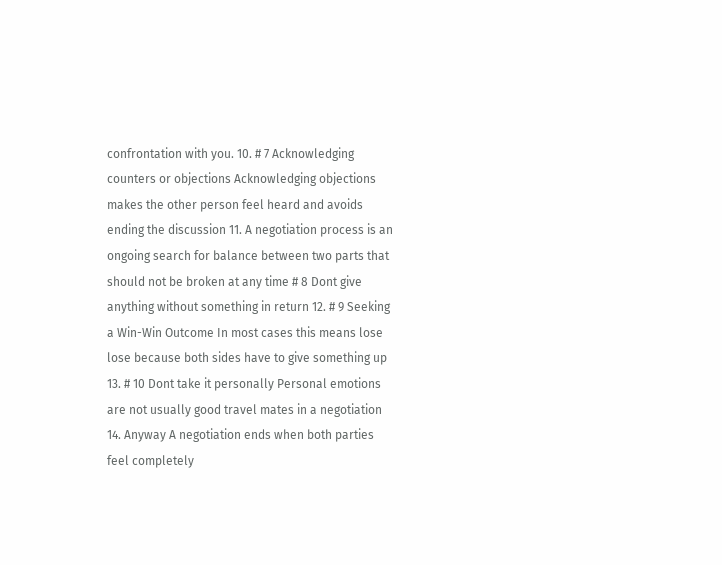confrontation with you. 10. # 7 Acknowledging counters or objections Acknowledging objections makes the other person feel heard and avoids ending the discussion 11. A negotiation process is an ongoing search for balance between two parts that should not be broken at any time # 8 Dont give anything without something in return 12. # 9 Seeking a Win-Win Outcome In most cases this means lose lose because both sides have to give something up 13. # 10 Dont take it personally Personal emotions are not usually good travel mates in a negotiation 14. Anyway A negotiation ends when both parties feel completely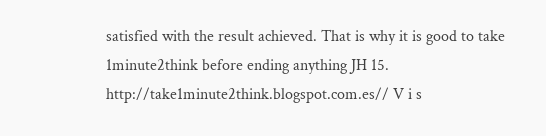satisfied with the result achieved. That is why it is good to take 1minute2think before ending anything JH 15. http://take1minute2think.blogspot.com.es// V i s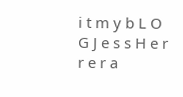i t m y b L O G J e s s H e r r e r a